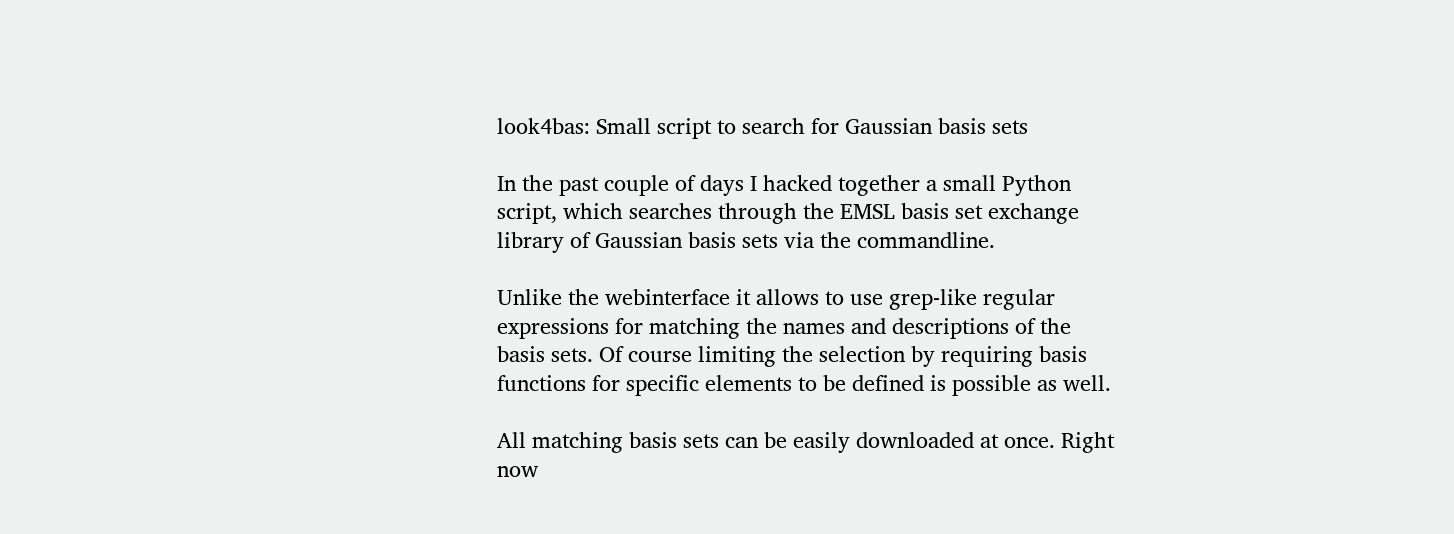look4bas: Small script to search for Gaussian basis sets

In the past couple of days I hacked together a small Python script, which searches through the EMSL basis set exchange library of Gaussian basis sets via the commandline.

Unlike the webinterface it allows to use grep-like regular expressions for matching the names and descriptions of the basis sets. Of course limiting the selection by requiring basis functions for specific elements to be defined is possible as well.

All matching basis sets can be easily downloaded at once. Right now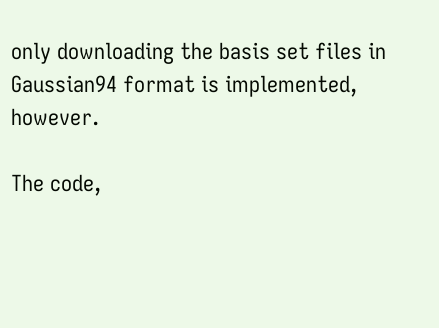only downloading the basis set files in Gaussian94 format is implemented, however.

The code,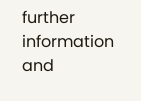further information and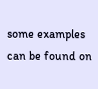some examples can be found on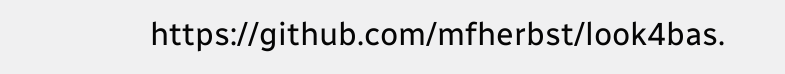https://github.com/mfherbst/look4bas.